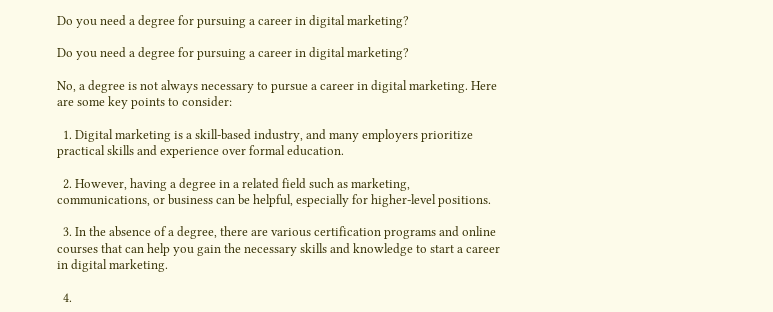Do you need a degree for pursuing a career in digital marketing?

Do you need a degree for pursuing a career in digital marketing?

No, a degree is not always necessary to pursue a career in digital marketing. Here are some key points to consider:

  1. Digital marketing is a skill-based industry, and many employers prioritize practical skills and experience over formal education.

  2. However, having a degree in a related field such as marketing, communications, or business can be helpful, especially for higher-level positions.

  3. In the absence of a degree, there are various certification programs and online courses that can help you gain the necessary skills and knowledge to start a career in digital marketing.

  4.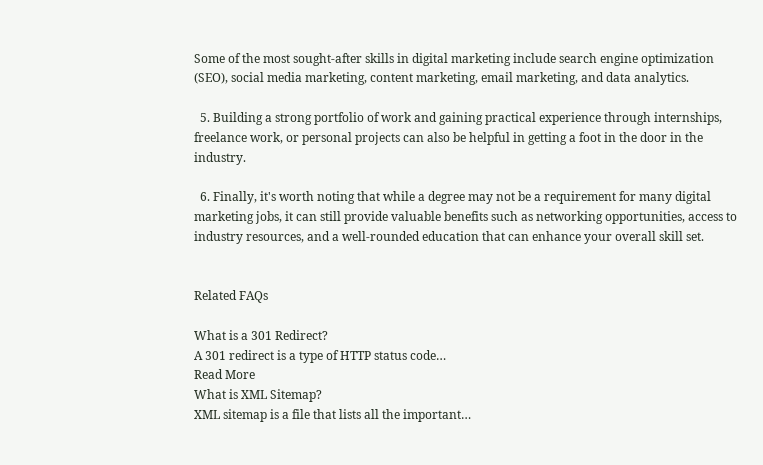Some of the most sought-after skills in digital marketing include search engine optimization (SEO), social media marketing, content marketing, email marketing, and data analytics.

  5. Building a strong portfolio of work and gaining practical experience through internships, freelance work, or personal projects can also be helpful in getting a foot in the door in the industry.

  6. Finally, it's worth noting that while a degree may not be a requirement for many digital marketing jobs, it can still provide valuable benefits such as networking opportunities, access to industry resources, and a well-rounded education that can enhance your overall skill set.


Related FAQs

What is a 301 Redirect?
A 301 redirect is a type of HTTP status code…
Read More
What is XML Sitemap?
XML sitemap is a file that lists all the important…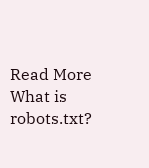Read More
What is robots.txt?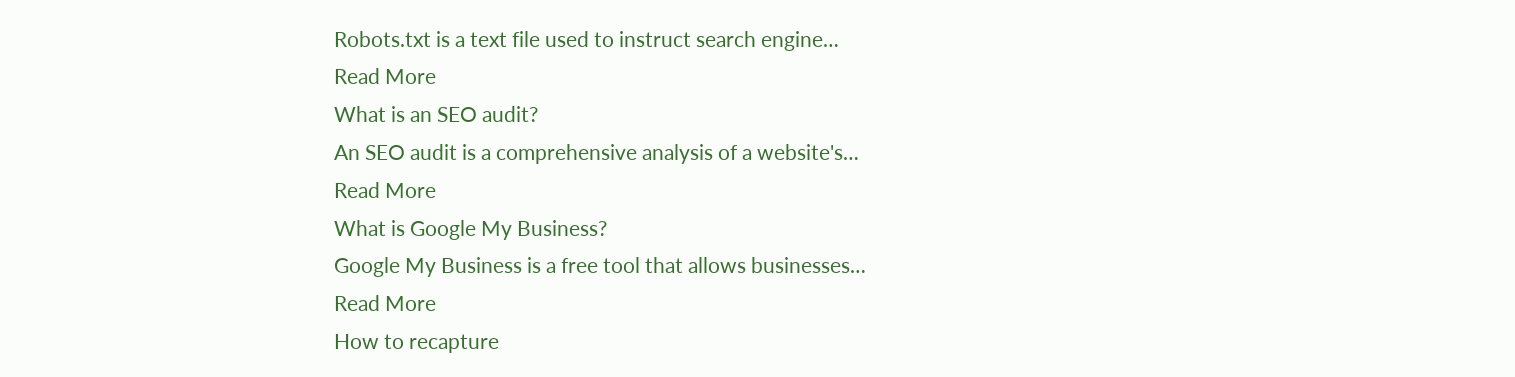Robots.txt is a text file used to instruct search engine…
Read More
What is an SEO audit?
An SEO audit is a comprehensive analysis of a website's…
Read More
What is Google My Business?
Google My Business is a free tool that allows businesses…
Read More
How to recapture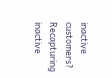inactive customers?
Recapturing inactive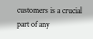customers is a crucial part of any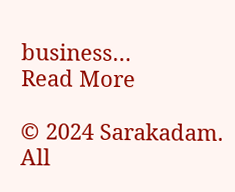business…
Read More

© 2024 Sarakadam. All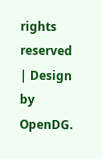rights reserved | Design by OpenDG.